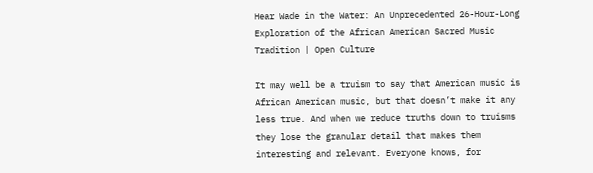Hear Wade in the Water: An Unprecedented 26-Hour-Long Exploration of the African American Sacred Music Tradition | Open Culture

It may well be a truism to say that American music is African American music, but that doesn’t make it any less true. And when we reduce truths down to truisms they lose the granular detail that makes them interesting and relevant. Everyone knows, for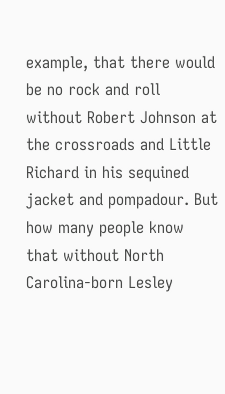example, that there would be no rock and roll without Robert Johnson at the crossroads and Little Richard in his sequined jacket and pompadour. But how many people know that without North Carolina-born Lesley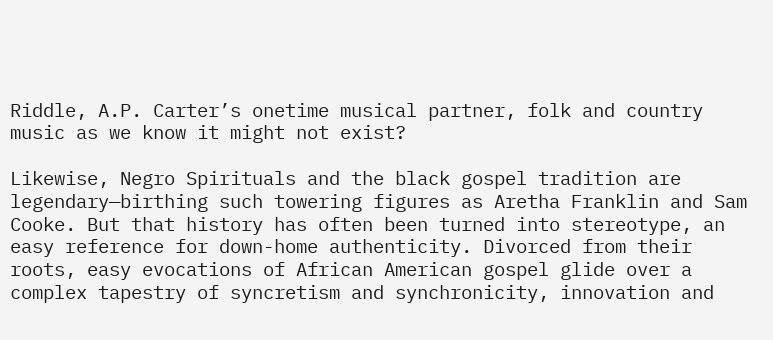Riddle, A.P. Carter’s onetime musical partner, folk and country music as we know it might not exist?

Likewise, Negro Spirituals and the black gospel tradition are legendary—birthing such towering figures as Aretha Franklin and Sam Cooke. But that history has often been turned into stereotype, an easy reference for down-home authenticity. Divorced from their roots, easy evocations of African American gospel glide over a complex tapestry of syncretism and synchronicity, innovation and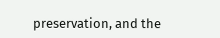preservation, and the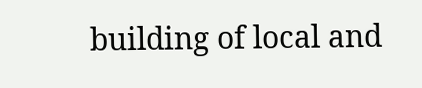building of local and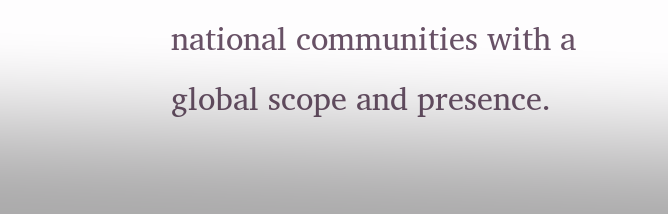national communities with a global scope and presence.